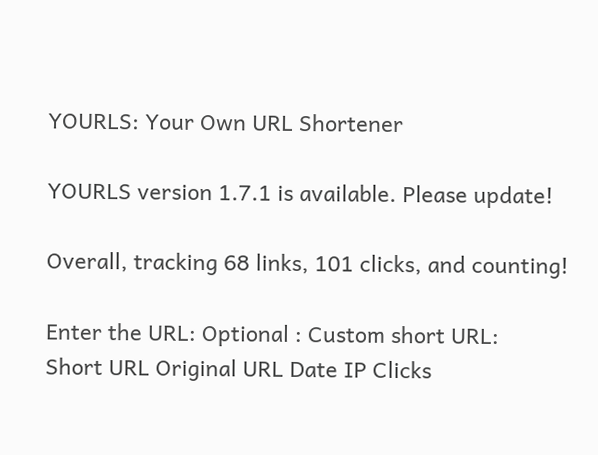YOURLS: Your Own URL Shortener

YOURLS version 1.7.1 is available. Please update!

Overall, tracking 68 links, 101 clicks, and counting!

Enter the URL: Optional : Custom short URL:
Short URL Original URL Date IP Clicks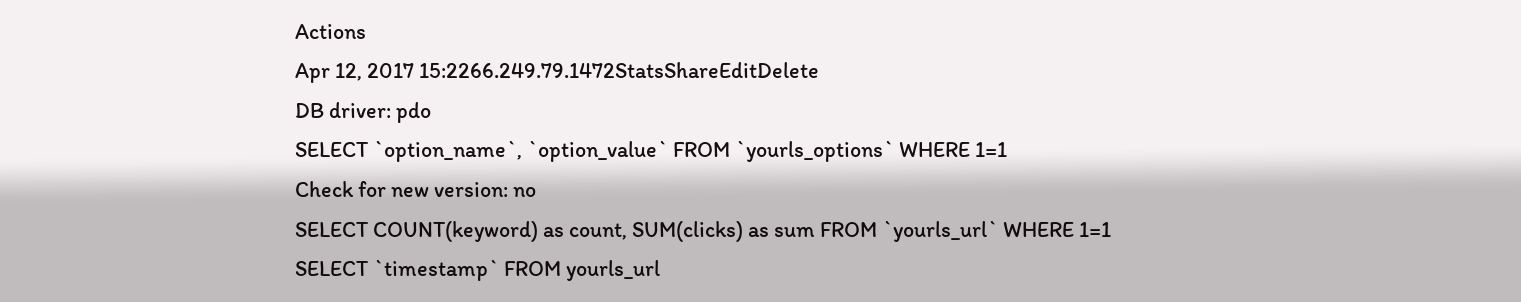Actions
Apr 12, 2017 15:2266.249.79.1472StatsShareEditDelete
DB driver: pdo
SELECT `option_name`, `option_value` FROM `yourls_options` WHERE 1=1
Check for new version: no
SELECT COUNT(keyword) as count, SUM(clicks) as sum FROM `yourls_url` WHERE 1=1
SELECT `timestamp` FROM yourls_url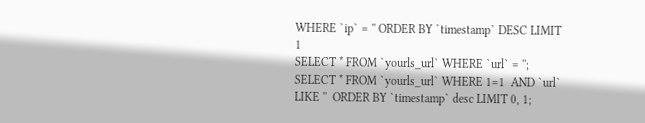WHERE `ip` = '' ORDER BY `timestamp` DESC LIMIT 1
SELECT * FROM `yourls_url` WHERE `url` = '';
SELECT * FROM `yourls_url` WHERE 1=1  AND `url` LIKE ''  ORDER BY `timestamp` desc LIMIT 0, 1;